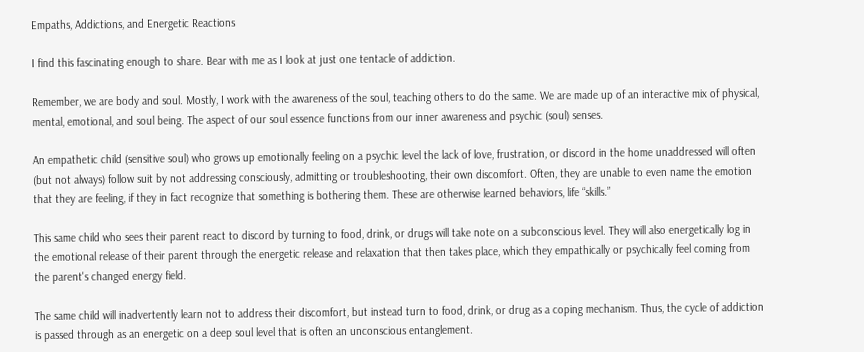Empaths, Addictions, and Energetic Reactions

I find this fascinating enough to share. Bear with me as I look at just one tentacle of addiction.

Remember, we are body and soul. Mostly, I work with the awareness of the soul, teaching others to do the same. We are made up of an interactive mix of physical, mental, emotional, and soul being. The aspect of our soul essence functions from our inner awareness and psychic (soul) senses.

An empathetic child (sensitive soul) who grows up emotionally feeling on a psychic level the lack of love, frustration, or discord in the home unaddressed will often (but not always) follow suit by not addressing consciously, admitting or troubleshooting, their own discomfort. Often, they are unable to even name the emotion that they are feeling, if they in fact recognize that something is bothering them. These are otherwise learned behaviors, life “skills.”

This same child who sees their parent react to discord by turning to food, drink, or drugs will take note on a subconscious level. They will also energetically log in the emotional release of their parent through the energetic release and relaxation that then takes place, which they empathically or psychically feel coming from the parent's changed energy field.

The same child will inadvertently learn not to address their discomfort, but instead turn to food, drink, or drug as a coping mechanism. Thus, the cycle of addiction is passed through as an energetic on a deep soul level that is often an unconscious entanglement.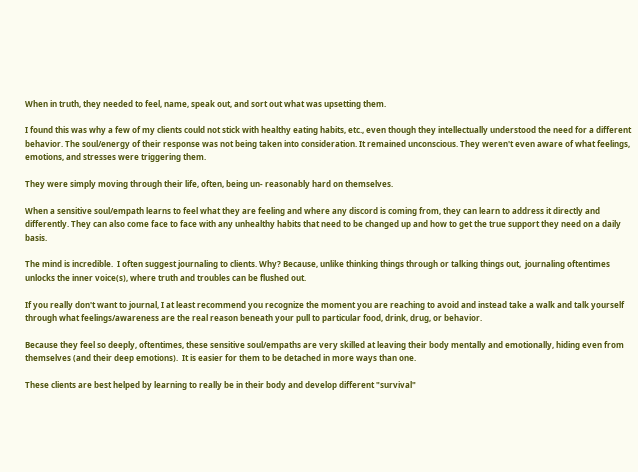When in truth, they needed to feel, name, speak out, and sort out what was upsetting them.

I found this was why a few of my clients could not stick with healthy eating habits, etc., even though they intellectually understood the need for a different behavior. The soul/energy of their response was not being taken into consideration. It remained unconscious. They weren't even aware of what feelings, emotions, and stresses were triggering them.

They were simply moving through their life, often, being un- reasonably hard on themselves.

When a sensitive soul/empath learns to feel what they are feeling and where any discord is coming from, they can learn to address it directly and differently. They can also come face to face with any unhealthy habits that need to be changed up and how to get the true support they need on a daily basis.

The mind is incredible.  I often suggest journaling to clients. Why? Because, unlike thinking things through or talking things out,  journaling oftentimes unlocks the inner voice(s), where truth and troubles can be flushed out.

If you really don't want to journal, I at least recommend you recognize the moment you are reaching to avoid and instead take a walk and talk yourself through what feelings/awareness are the real reason beneath your pull to particular food, drink, drug, or behavior.

Because they feel so deeply, oftentimes, these sensitive soul/empaths are very skilled at leaving their body mentally and emotionally, hiding even from themselves (and their deep emotions).  It is easier for them to be detached in more ways than one.

These clients are best helped by learning to really be in their body and develop different "survival"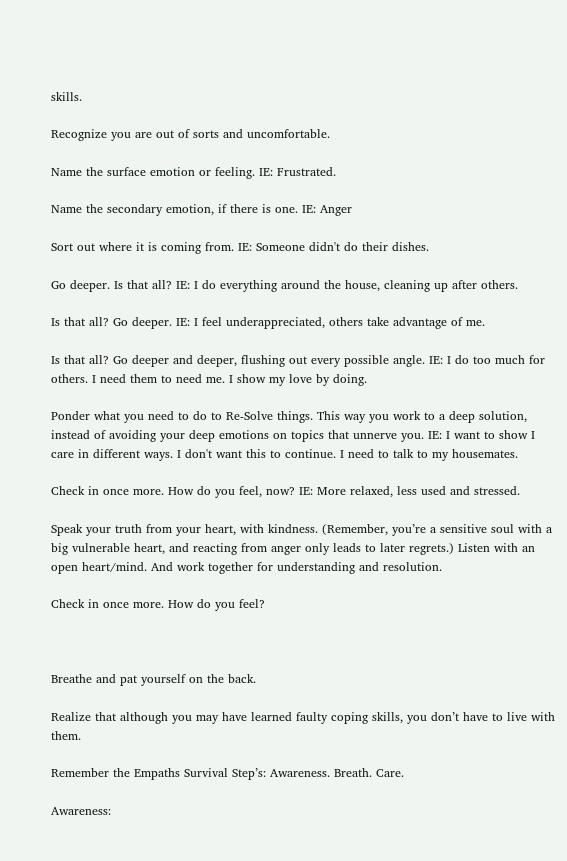skills.

Recognize you are out of sorts and uncomfortable.

Name the surface emotion or feeling. IE: Frustrated.

Name the secondary emotion, if there is one. IE: Anger

Sort out where it is coming from. IE: Someone didn't do their dishes.

Go deeper. Is that all? IE: I do everything around the house, cleaning up after others.

Is that all? Go deeper. IE: I feel underappreciated, others take advantage of me.

Is that all? Go deeper and deeper, flushing out every possible angle. IE: I do too much for others. I need them to need me. I show my love by doing.

Ponder what you need to do to Re-Solve things. This way you work to a deep solution, instead of avoiding your deep emotions on topics that unnerve you. IE: I want to show I care in different ways. I don't want this to continue. I need to talk to my housemates.

Check in once more. How do you feel, now? IE: More relaxed, less used and stressed.

Speak your truth from your heart, with kindness. (Remember, you’re a sensitive soul with a big vulnerable heart, and reacting from anger only leads to later regrets.) Listen with an open heart/mind. And work together for understanding and resolution.

Check in once more. How do you feel?



Breathe and pat yourself on the back.

Realize that although you may have learned faulty coping skills, you don’t have to live with them.

Remember the Empaths Survival Step’s: Awareness. Breath. Care.

Awareness: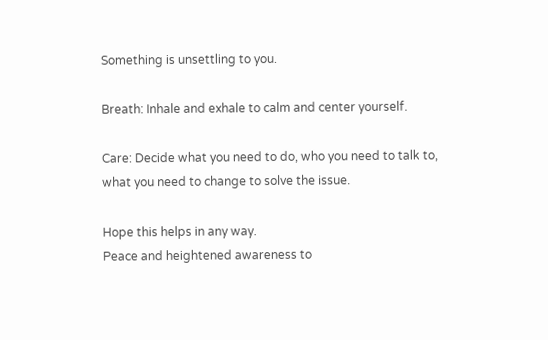Something is unsettling to you.

Breath: Inhale and exhale to calm and center yourself.

Care: Decide what you need to do, who you need to talk to, what you need to change to solve the issue.

Hope this helps in any way.
Peace and heightened awareness to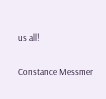us all!

Constance Messmer